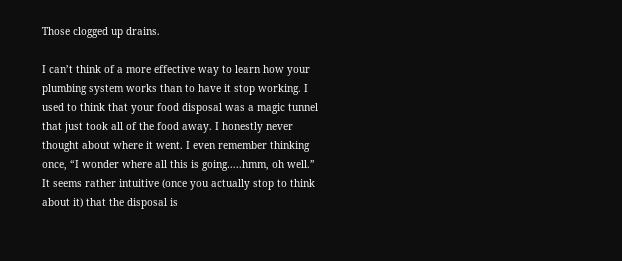Those clogged up drains.

I can’t think of a more effective way to learn how your plumbing system works than to have it stop working. I used to think that your food disposal was a magic tunnel that just took all of the food away. I honestly never thought about where it went. I even remember thinking once, “I wonder where all this is going…..hmm, oh well.” It seems rather intuitive (once you actually stop to think about it) that the disposal is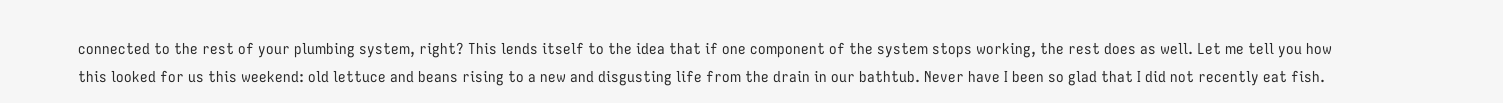connected to the rest of your plumbing system, right? This lends itself to the idea that if one component of the system stops working, the rest does as well. Let me tell you how this looked for us this weekend: old lettuce and beans rising to a new and disgusting life from the drain in our bathtub. Never have I been so glad that I did not recently eat fish.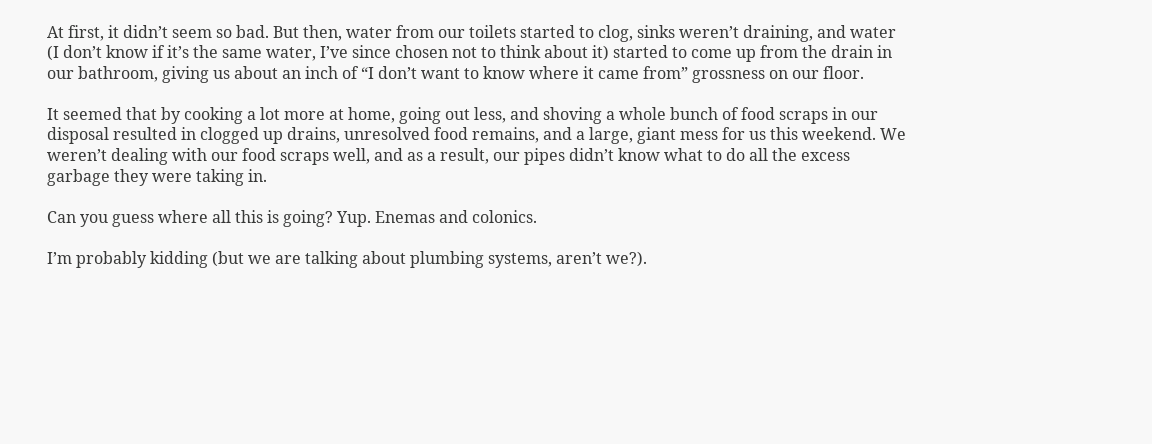At first, it didn’t seem so bad. But then, water from our toilets started to clog, sinks weren’t draining, and water (I don’t know if it’s the same water, I’ve since chosen not to think about it) started to come up from the drain in our bathroom, giving us about an inch of “I don’t want to know where it came from” grossness on our floor.

It seemed that by cooking a lot more at home, going out less, and shoving a whole bunch of food scraps in our disposal resulted in clogged up drains, unresolved food remains, and a large, giant mess for us this weekend. We weren’t dealing with our food scraps well, and as a result, our pipes didn’t know what to do all the excess garbage they were taking in.

Can you guess where all this is going? Yup. Enemas and colonics.

I’m probably kidding (but we are talking about plumbing systems, aren’t we?).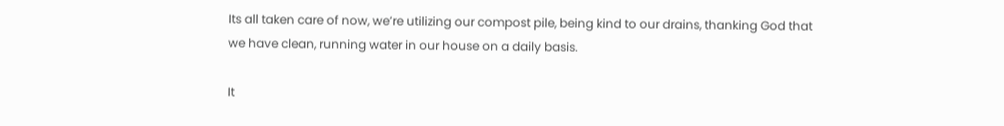Its all taken care of now, we’re utilizing our compost pile, being kind to our drains, thanking God that we have clean, running water in our house on a daily basis.

It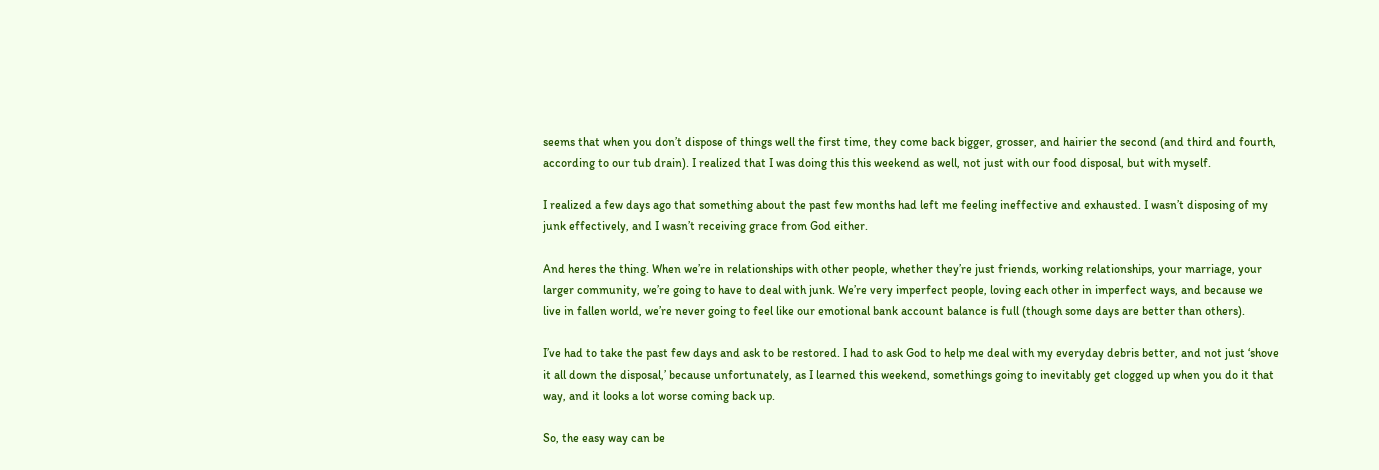seems that when you don’t dispose of things well the first time, they come back bigger, grosser, and hairier the second (and third and fourth, according to our tub drain). I realized that I was doing this this weekend as well, not just with our food disposal, but with myself.

I realized a few days ago that something about the past few months had left me feeling ineffective and exhausted. I wasn’t disposing of my junk effectively, and I wasn’t receiving grace from God either.

And heres the thing. When we’re in relationships with other people, whether they’re just friends, working relationships, your marriage, your larger community, we’re going to have to deal with junk. We’re very imperfect people, loving each other in imperfect ways, and because we live in fallen world, we’re never going to feel like our emotional bank account balance is full (though some days are better than others).

I’ve had to take the past few days and ask to be restored. I had to ask God to help me deal with my everyday debris better, and not just ‘shove it all down the disposal,’ because unfortunately, as I learned this weekend, somethings going to inevitably get clogged up when you do it that way, and it looks a lot worse coming back up.

So, the easy way can be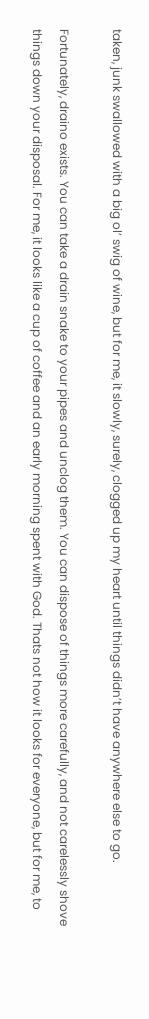taken, junk swallowed with a big ol’ swig of wine, but for me, it slowly, surely, clogged up my heart until things didn’t have anywhere else to go.

Fortunately, draino exists. You can take a drain snake to your pipes and unclog them. You can dispose of things more carefully, and not carelessly shove things down your disposal. For me, it looks like a cup of coffee and an early morning spent with God. Thats not how it looks for everyone, but for me, to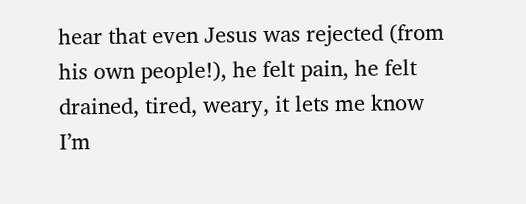hear that even Jesus was rejected (from his own people!), he felt pain, he felt drained, tired, weary, it lets me know I’m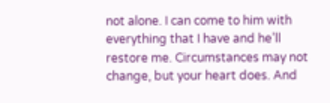not alone. I can come to him with everything that I have and he’ll restore me. Circumstances may not change, but your heart does. And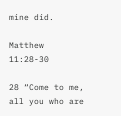mine did.

Matthew 11:28-30

28 “Come to me, all you who are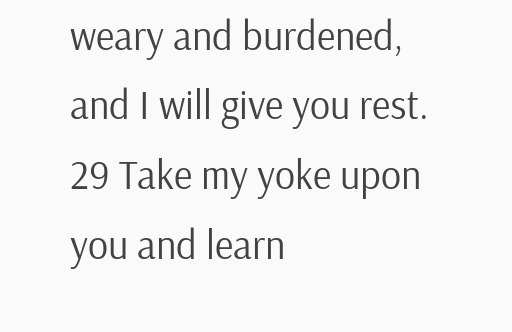weary and burdened, and I will give you rest. 29 Take my yoke upon you and learn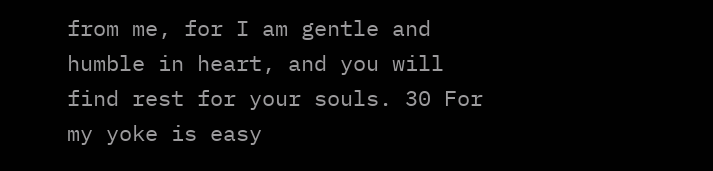from me, for I am gentle and humble in heart, and you will find rest for your souls. 30 For my yoke is easy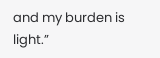and my burden is light.”